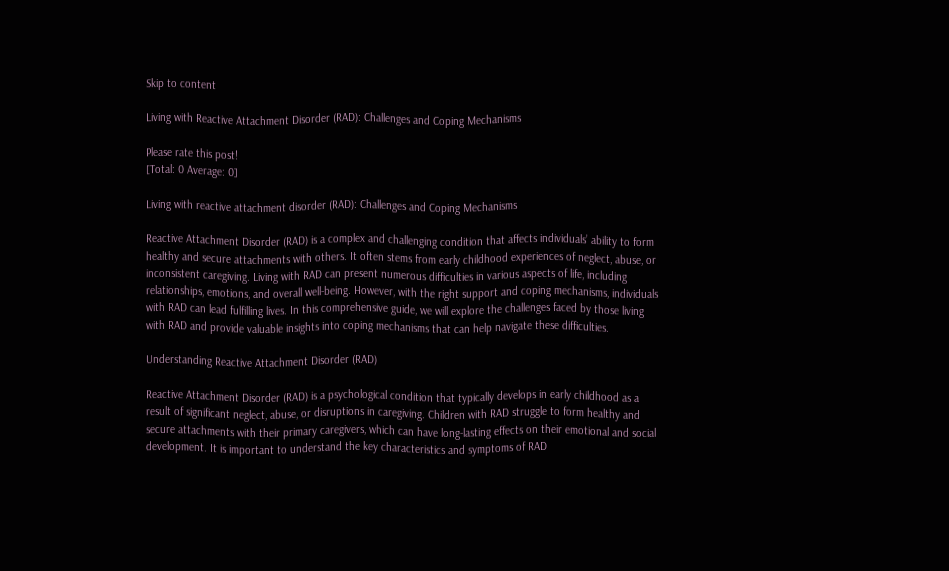Skip to content

Living with Reactive Attachment Disorder (RAD): Challenges and Coping Mechanisms

Please rate this post!
[Total: 0 Average: 0]

Living with reactive attachment disorder (RAD): Challenges and Coping Mechanisms

Reactive Attachment Disorder (RAD) is a complex and challenging condition that affects individuals’ ability to form healthy and secure attachments with others. It often stems from early childhood experiences of neglect, abuse, or inconsistent caregiving. Living with RAD can present numerous difficulties in various aspects of life, including relationships, emotions, and overall well-being. However, with the right support and coping mechanisms, individuals with RAD can lead fulfilling lives. In this comprehensive guide, we will explore the challenges faced by those living with RAD and provide valuable insights into coping mechanisms that can help navigate these difficulties.

Understanding Reactive Attachment Disorder (RAD)

Reactive Attachment Disorder (RAD) is a psychological condition that typically develops in early childhood as a result of significant neglect, abuse, or disruptions in caregiving. Children with RAD struggle to form healthy and secure attachments with their primary caregivers, which can have long-lasting effects on their emotional and social development. It is important to understand the key characteristics and symptoms of RAD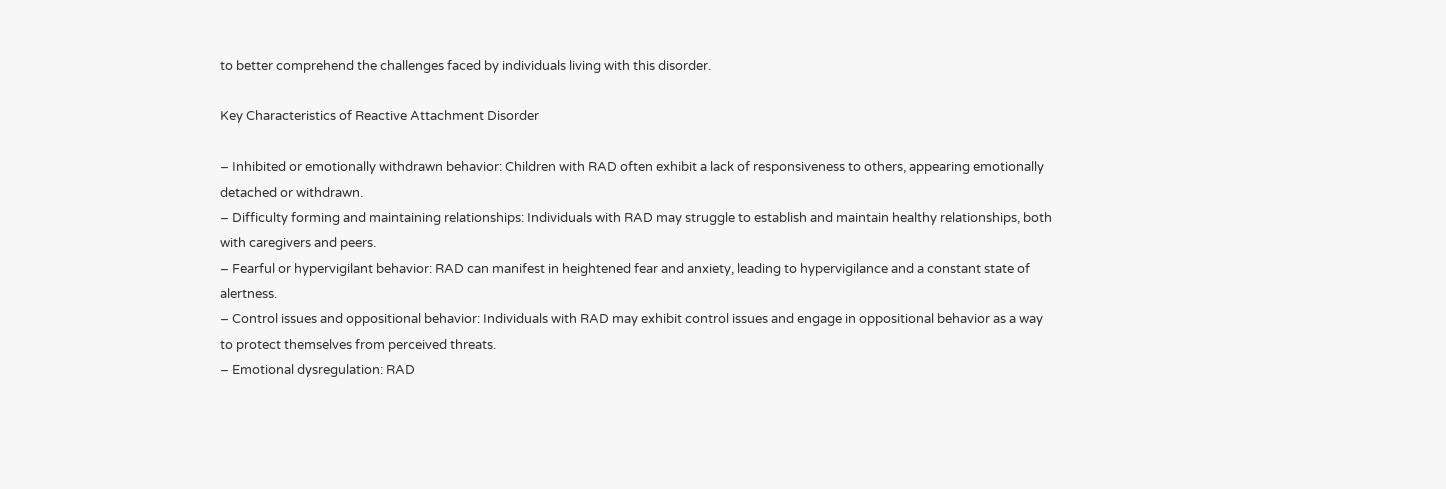to better comprehend the challenges faced by individuals living with this disorder.

Key Characteristics of Reactive Attachment Disorder

– Inhibited or emotionally withdrawn behavior: Children with RAD often exhibit a lack of responsiveness to others, appearing emotionally detached or withdrawn.
– Difficulty forming and maintaining relationships: Individuals with RAD may struggle to establish and maintain healthy relationships, both with caregivers and peers.
– Fearful or hypervigilant behavior: RAD can manifest in heightened fear and anxiety, leading to hypervigilance and a constant state of alertness.
– Control issues and oppositional behavior: Individuals with RAD may exhibit control issues and engage in oppositional behavior as a way to protect themselves from perceived threats.
– Emotional dysregulation: RAD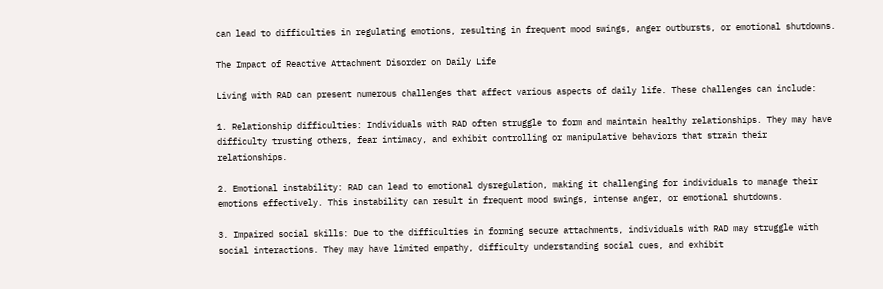can lead to difficulties in regulating emotions, resulting in frequent mood swings, anger outbursts, or emotional shutdowns.

The Impact of Reactive Attachment Disorder on Daily Life

Living with RAD can present numerous challenges that affect various aspects of daily life. These challenges can include:

1. Relationship difficulties: Individuals with RAD often struggle to form and maintain healthy relationships. They may have difficulty trusting others, fear intimacy, and exhibit controlling or manipulative behaviors that strain their relationships.

2. Emotional instability: RAD can lead to emotional dysregulation, making it challenging for individuals to manage their emotions effectively. This instability can result in frequent mood swings, intense anger, or emotional shutdowns.

3. Impaired social skills: Due to the difficulties in forming secure attachments, individuals with RAD may struggle with social interactions. They may have limited empathy, difficulty understanding social cues, and exhibit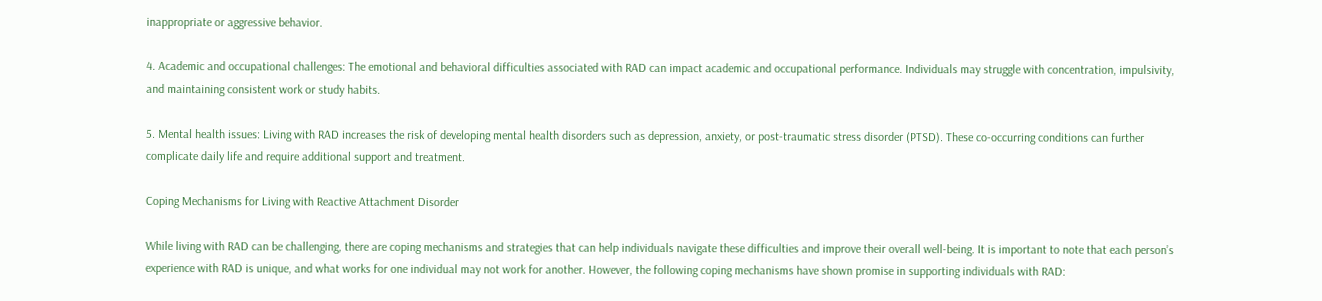inappropriate or aggressive behavior.

4. Academic and occupational challenges: The emotional and behavioral difficulties associated with RAD can impact academic and occupational performance. Individuals may struggle with concentration, impulsivity, and maintaining consistent work or study habits.

5. Mental health issues: Living with RAD increases the risk of developing mental health disorders such as depression, anxiety, or post-traumatic stress disorder (PTSD). These co-occurring conditions can further complicate daily life and require additional support and treatment.

Coping Mechanisms for Living with Reactive Attachment Disorder

While living with RAD can be challenging, there are coping mechanisms and strategies that can help individuals navigate these difficulties and improve their overall well-being. It is important to note that each person’s experience with RAD is unique, and what works for one individual may not work for another. However, the following coping mechanisms have shown promise in supporting individuals with RAD: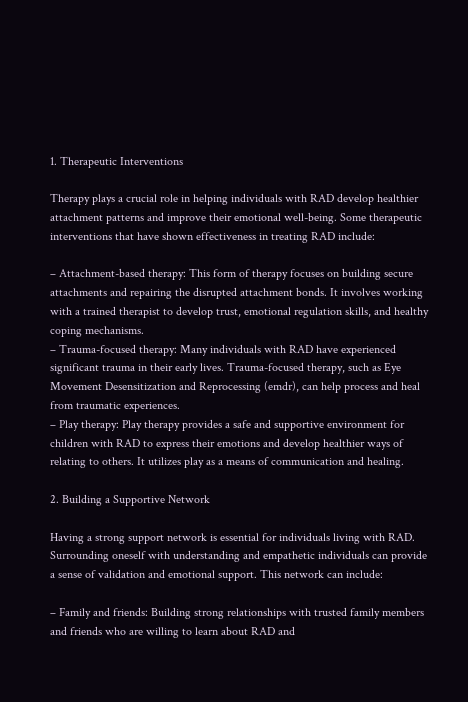1. Therapeutic Interventions

Therapy plays a crucial role in helping individuals with RAD develop healthier attachment patterns and improve their emotional well-being. Some therapeutic interventions that have shown effectiveness in treating RAD include:

– Attachment-based therapy: This form of therapy focuses on building secure attachments and repairing the disrupted attachment bonds. It involves working with a trained therapist to develop trust, emotional regulation skills, and healthy coping mechanisms.
– Trauma-focused therapy: Many individuals with RAD have experienced significant trauma in their early lives. Trauma-focused therapy, such as Eye Movement Desensitization and Reprocessing (emdr), can help process and heal from traumatic experiences.
– Play therapy: Play therapy provides a safe and supportive environment for children with RAD to express their emotions and develop healthier ways of relating to others. It utilizes play as a means of communication and healing.

2. Building a Supportive Network

Having a strong support network is essential for individuals living with RAD. Surrounding oneself with understanding and empathetic individuals can provide a sense of validation and emotional support. This network can include:

– Family and friends: Building strong relationships with trusted family members and friends who are willing to learn about RAD and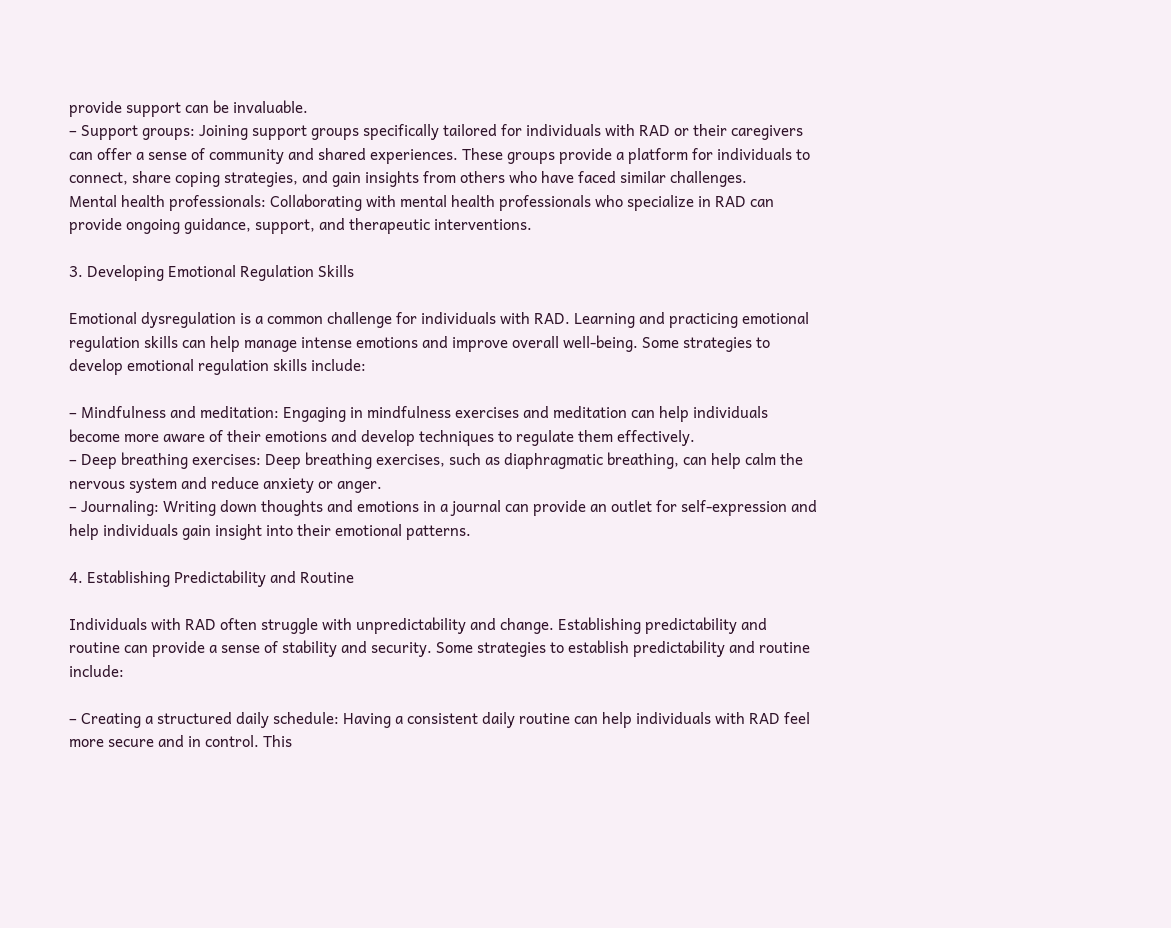provide support can be invaluable.
– Support groups: Joining support groups specifically tailored for individuals with RAD or their caregivers can offer a sense of community and shared experiences. These groups provide a platform for individuals to connect, share coping strategies, and gain insights from others who have faced similar challenges.
Mental health professionals: Collaborating with mental health professionals who specialize in RAD can provide ongoing guidance, support, and therapeutic interventions.

3. Developing Emotional Regulation Skills

Emotional dysregulation is a common challenge for individuals with RAD. Learning and practicing emotional regulation skills can help manage intense emotions and improve overall well-being. Some strategies to develop emotional regulation skills include:

– Mindfulness and meditation: Engaging in mindfulness exercises and meditation can help individuals become more aware of their emotions and develop techniques to regulate them effectively.
– Deep breathing exercises: Deep breathing exercises, such as diaphragmatic breathing, can help calm the nervous system and reduce anxiety or anger.
– Journaling: Writing down thoughts and emotions in a journal can provide an outlet for self-expression and help individuals gain insight into their emotional patterns.

4. Establishing Predictability and Routine

Individuals with RAD often struggle with unpredictability and change. Establishing predictability and routine can provide a sense of stability and security. Some strategies to establish predictability and routine include:

– Creating a structured daily schedule: Having a consistent daily routine can help individuals with RAD feel more secure and in control. This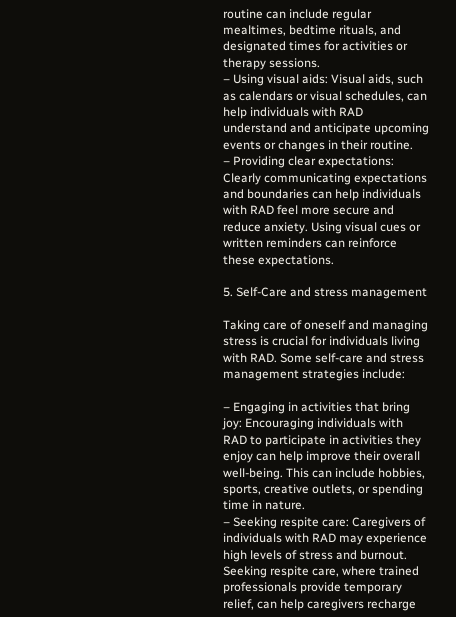routine can include regular mealtimes, bedtime rituals, and designated times for activities or therapy sessions.
– Using visual aids: Visual aids, such as calendars or visual schedules, can help individuals with RAD understand and anticipate upcoming events or changes in their routine.
– Providing clear expectations: Clearly communicating expectations and boundaries can help individuals with RAD feel more secure and reduce anxiety. Using visual cues or written reminders can reinforce these expectations.

5. Self-Care and stress management

Taking care of oneself and managing stress is crucial for individuals living with RAD. Some self-care and stress management strategies include:

– Engaging in activities that bring joy: Encouraging individuals with RAD to participate in activities they enjoy can help improve their overall well-being. This can include hobbies, sports, creative outlets, or spending time in nature.
– Seeking respite care: Caregivers of individuals with RAD may experience high levels of stress and burnout. Seeking respite care, where trained professionals provide temporary relief, can help caregivers recharge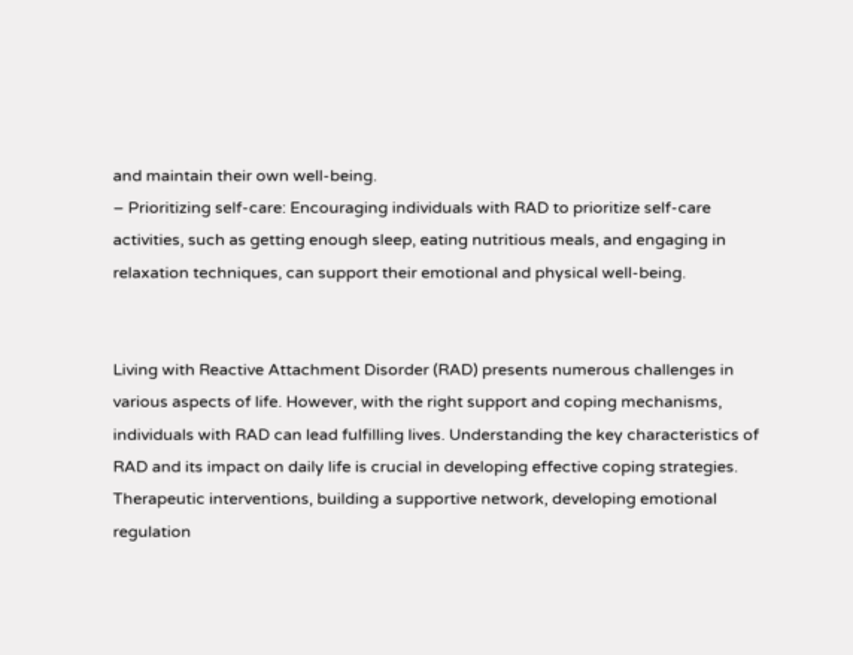and maintain their own well-being.
– Prioritizing self-care: Encouraging individuals with RAD to prioritize self-care activities, such as getting enough sleep, eating nutritious meals, and engaging in relaxation techniques, can support their emotional and physical well-being.


Living with Reactive Attachment Disorder (RAD) presents numerous challenges in various aspects of life. However, with the right support and coping mechanisms, individuals with RAD can lead fulfilling lives. Understanding the key characteristics of RAD and its impact on daily life is crucial in developing effective coping strategies. Therapeutic interventions, building a supportive network, developing emotional regulation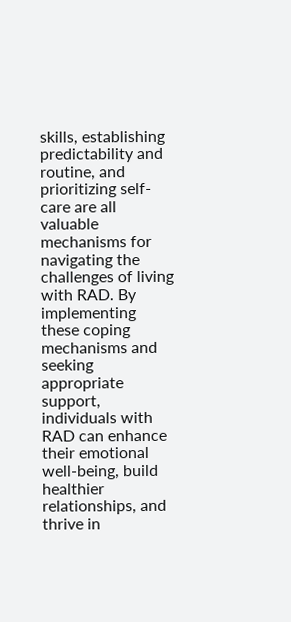skills, establishing predictability and routine, and prioritizing self-care are all valuable mechanisms for navigating the challenges of living with RAD. By implementing these coping mechanisms and seeking appropriate support, individuals with RAD can enhance their emotional well-being, build healthier relationships, and thrive in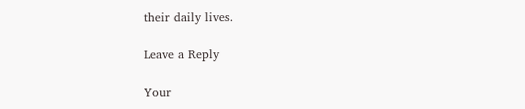their daily lives.

Leave a Reply

Your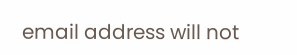email address will not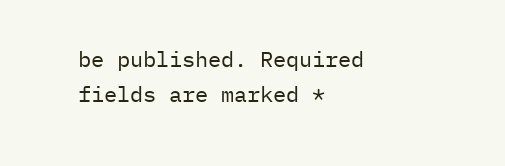be published. Required fields are marked *